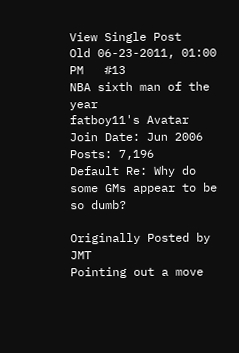View Single Post
Old 06-23-2011, 01:00 PM   #13
NBA sixth man of the year
fatboy11's Avatar
Join Date: Jun 2006
Posts: 7,196
Default Re: Why do some GMs appear to be so dumb?

Originally Posted by JMT
Pointing out a move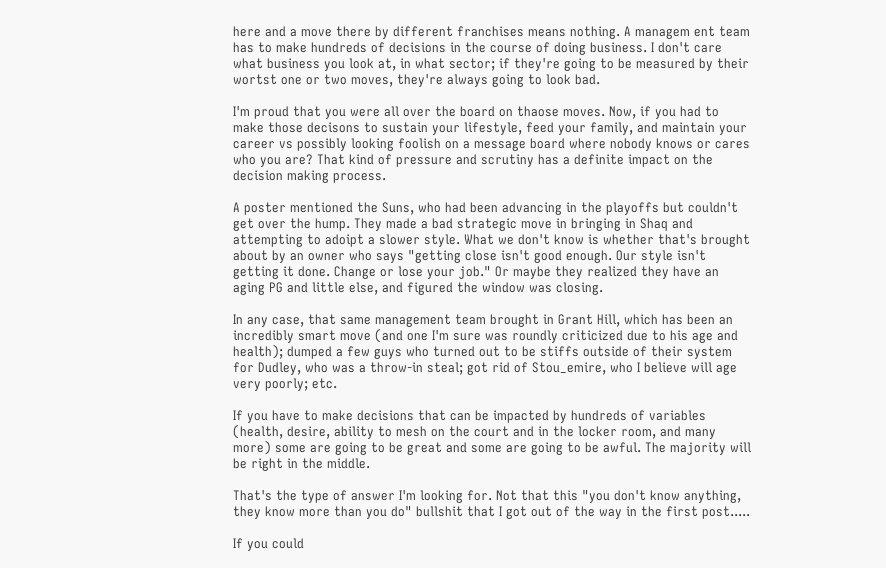here and a move there by different franchises means nothing. A managem ent team has to make hundreds of decisions in the course of doing business. I don't care what business you look at, in what sector; if they're going to be measured by their wortst one or two moves, they're always going to look bad.

I'm proud that you were all over the board on thaose moves. Now, if you had to make those decisons to sustain your lifestyle, feed your family, and maintain your career vs possibly looking foolish on a message board where nobody knows or cares who you are? That kind of pressure and scrutiny has a definite impact on the decision making process.

A poster mentioned the Suns, who had been advancing in the playoffs but couldn't get over the hump. They made a bad strategic move in bringing in Shaq and attempting to adoipt a slower style. What we don't know is whether that's brought about by an owner who says "getting close isn't good enough. Our style isn't getting it done. Change or lose your job." Or maybe they realized they have an aging PG and little else, and figured the window was closing.

In any case, that same management team brought in Grant Hill, which has been an incredibly smart move (and one I'm sure was roundly criticized due to his age and health); dumped a few guys who turned out to be stiffs outside of their system for Dudley, who was a throw-in steal; got rid of Stou_emire, who I believe will age very poorly; etc.

If you have to make decisions that can be impacted by hundreds of variables (health, desire, ability to mesh on the court and in the locker room, and many more) some are going to be great and some are going to be awful. The majority will be right in the middle.

That's the type of answer I'm looking for. Not that this "you don't know anything, they know more than you do" bullshit that I got out of the way in the first post.....

If you could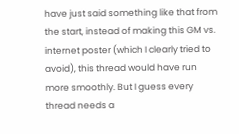have just said something like that from the start, instead of making this GM vs. internet poster (which I clearly tried to avoid), this thread would have run more smoothly. But I guess every thread needs a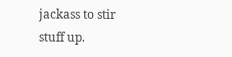jackass to stir stuff up.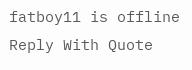fatboy11 is offline   Reply With Quote